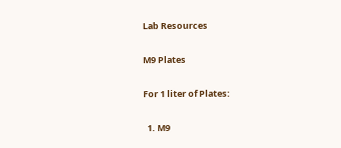Lab Resources

M9 Plates

For 1 liter of Plates:

  1. M9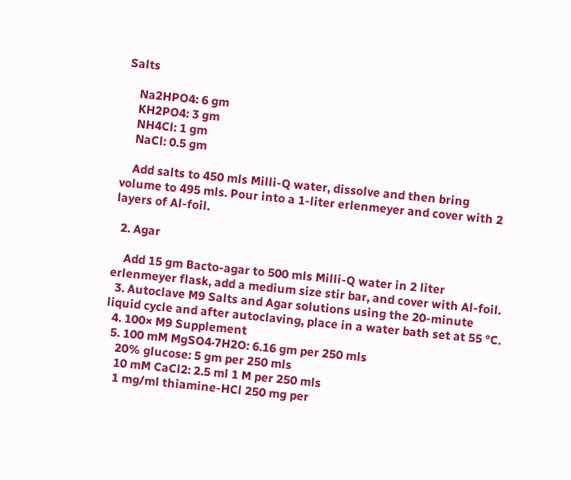Salts

    Na2HPO4: 6 gm
    KH2PO4: 3 gm
    NH4Cl: 1 gm
    NaCl: 0.5 gm

    Add salts to 450 mls Milli-Q water, dissolve and then bring volume to 495 mls. Pour into a 1-liter erlenmeyer and cover with 2 layers of Al-foil.

  2. Agar

    Add 15 gm Bacto-agar to 500 mls Milli-Q water in 2 liter erlenmeyer flask, add a medium size stir bar, and cover with Al-foil.
  3. Autoclave M9 Salts and Agar solutions using the 20-minute liquid cycle and after autoclaving, place in a water bath set at 55 °C.
  4. 100× M9 Supplement
  5. 100 mM MgSO4·7H2O: 6.16 gm per 250 mls
    20% glucose: 5 gm per 250 mls
    10 mM CaCl2: 2.5 ml 1 M per 250 mls
    1 mg/ml thiamine-HCl 250 mg per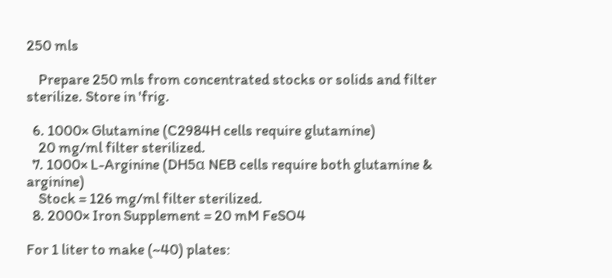250 mls

    Prepare 250 mls from concentrated stocks or solids and filter sterilize. Store in 'frig.

  6. 1000× Glutamine (C2984H cells require glutamine)
    20 mg/ml filter sterilized.
  7. 1000× L-Arginine (DH5α NEB cells require both glutamine & arginine)
    Stock = 126 mg/ml filter sterilized.
  8. 2000× Iron Supplement = 20 mM FeSO4

For 1 liter to make (~40) plates: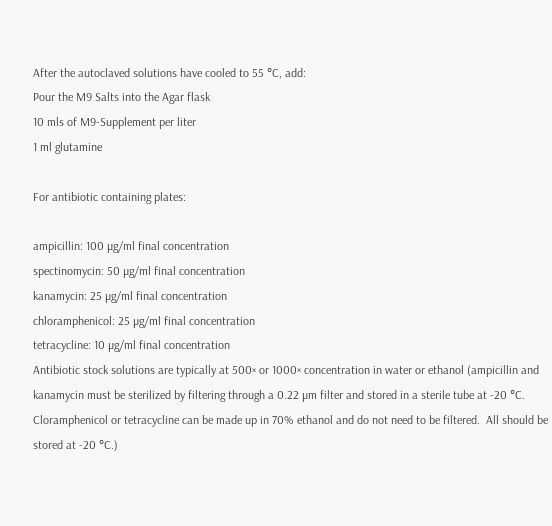After the autoclaved solutions have cooled to 55 °C, add:
Pour the M9 Salts into the Agar flask
10 mls of M9-Supplement per liter
1 ml glutamine

For antibiotic containing plates:

ampicillin: 100 µg/ml final concentration
spectinomycin: 50 µg/ml final concentration
kanamycin: 25 µg/ml final concentration
chloramphenicol: 25 µg/ml final concentration
tetracycline: 10 µg/ml final concentration
Antibiotic stock solutions are typically at 500× or 1000× concentration in water or ethanol (ampicillin and kanamycin must be sterilized by filtering through a 0.22 µm filter and stored in a sterile tube at -20 °C.  Cloramphenicol or tetracycline can be made up in 70% ethanol and do not need to be filtered.  All should be stored at -20 °C.)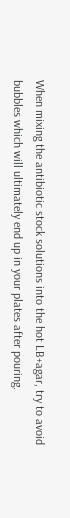When mixing the antibiotic stock solutions into the hot LB+agar, try to avoid bubbles which will ultimately end up in your plates after pouring.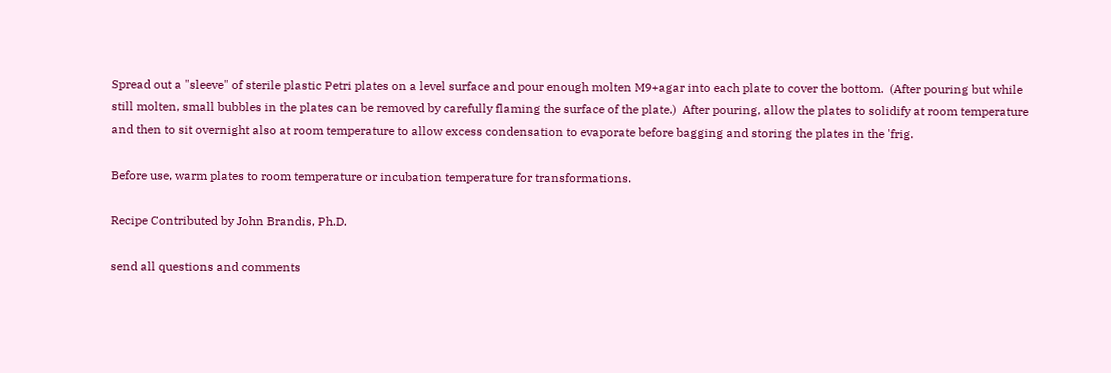Spread out a "sleeve" of sterile plastic Petri plates on a level surface and pour enough molten M9+agar into each plate to cover the bottom.  (After pouring but while still molten, small bubbles in the plates can be removed by carefully flaming the surface of the plate.)  After pouring, allow the plates to solidify at room temperature and then to sit overnight also at room temperature to allow excess condensation to evaporate before bagging and storing the plates in the 'frig.

Before use, warm plates to room temperature or incubation temperature for transformations.

Recipe Contributed by John Brandis, Ph.D.

send all questions and comments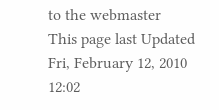to the webmaster
This page last Updated Fri, February 12, 2010 12:02